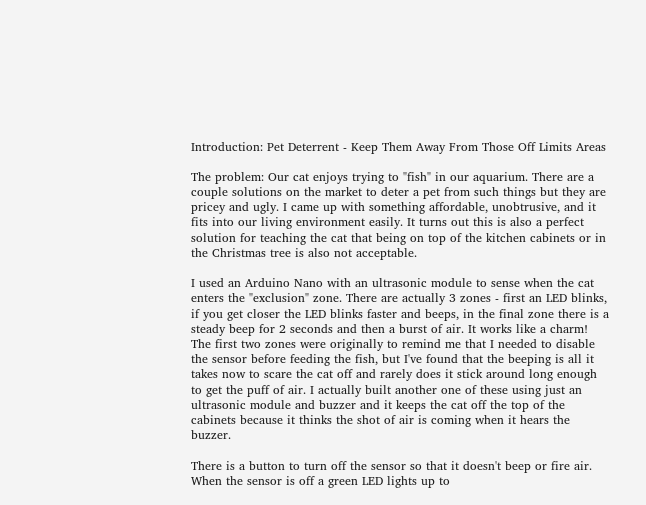Introduction: Pet Deterrent - Keep Them Away From Those Off Limits Areas

The problem: Our cat enjoys trying to "fish" in our aquarium. There are a couple solutions on the market to deter a pet from such things but they are pricey and ugly. I came up with something affordable, unobtrusive, and it fits into our living environment easily. It turns out this is also a perfect solution for teaching the cat that being on top of the kitchen cabinets or in the Christmas tree is also not acceptable.

I used an Arduino Nano with an ultrasonic module to sense when the cat enters the "exclusion" zone. There are actually 3 zones - first an LED blinks, if you get closer the LED blinks faster and beeps, in the final zone there is a steady beep for 2 seconds and then a burst of air. It works like a charm! The first two zones were originally to remind me that I needed to disable the sensor before feeding the fish, but I've found that the beeping is all it takes now to scare the cat off and rarely does it stick around long enough to get the puff of air. I actually built another one of these using just an ultrasonic module and buzzer and it keeps the cat off the top of the cabinets because it thinks the shot of air is coming when it hears the buzzer.

There is a button to turn off the sensor so that it doesn't beep or fire air. When the sensor is off a green LED lights up to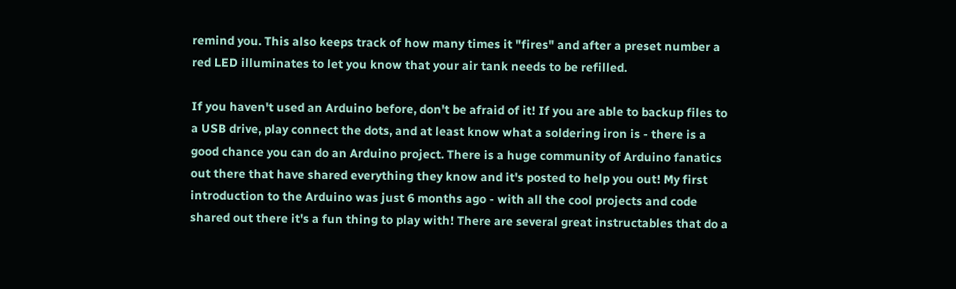remind you. This also keeps track of how many times it "fires" and after a preset number a red LED illuminates to let you know that your air tank needs to be refilled.

If you haven't used an Arduino before, don't be afraid of it! If you are able to backup files to a USB drive, play connect the dots, and at least know what a soldering iron is - there is a good chance you can do an Arduino project. There is a huge community of Arduino fanatics out there that have shared everything they know and it's posted to help you out! My first introduction to the Arduino was just 6 months ago - with all the cool projects and code shared out there it's a fun thing to play with! There are several great instructables that do a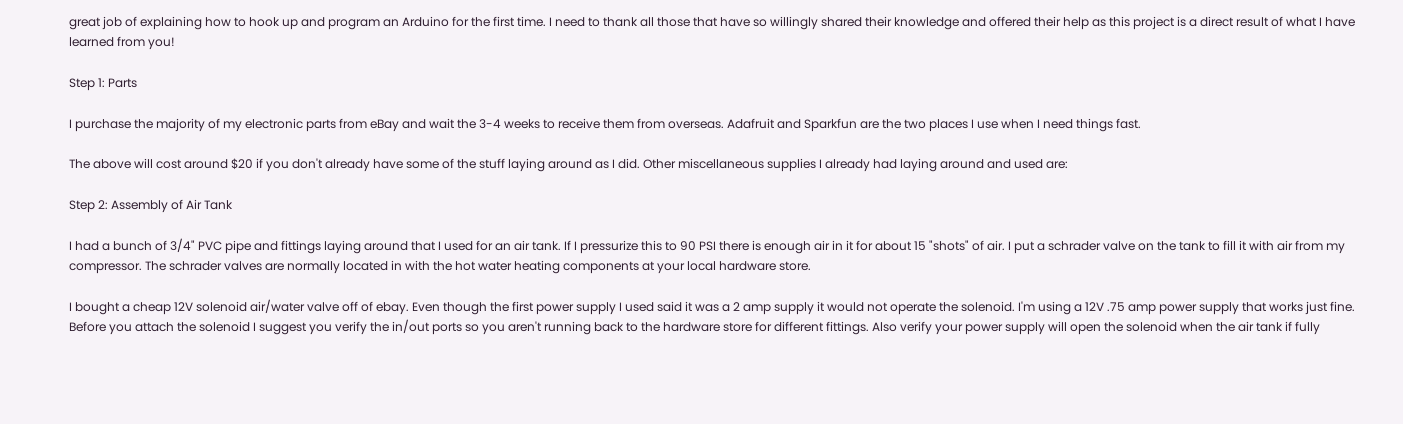great job of explaining how to hook up and program an Arduino for the first time. I need to thank all those that have so willingly shared their knowledge and offered their help as this project is a direct result of what I have learned from you!

Step 1: Parts

I purchase the majority of my electronic parts from eBay and wait the 3-4 weeks to receive them from overseas. Adafruit and Sparkfun are the two places I use when I need things fast.

The above will cost around $20 if you don't already have some of the stuff laying around as I did. Other miscellaneous supplies I already had laying around and used are:

Step 2: Assembly of Air Tank

I had a bunch of 3/4" PVC pipe and fittings laying around that I used for an air tank. If I pressurize this to 90 PSI there is enough air in it for about 15 "shots" of air. I put a schrader valve on the tank to fill it with air from my compressor. The schrader valves are normally located in with the hot water heating components at your local hardware store.

I bought a cheap 12V solenoid air/water valve off of ebay. Even though the first power supply I used said it was a 2 amp supply it would not operate the solenoid. I'm using a 12V .75 amp power supply that works just fine. Before you attach the solenoid I suggest you verify the in/out ports so you aren't running back to the hardware store for different fittings. Also verify your power supply will open the solenoid when the air tank if fully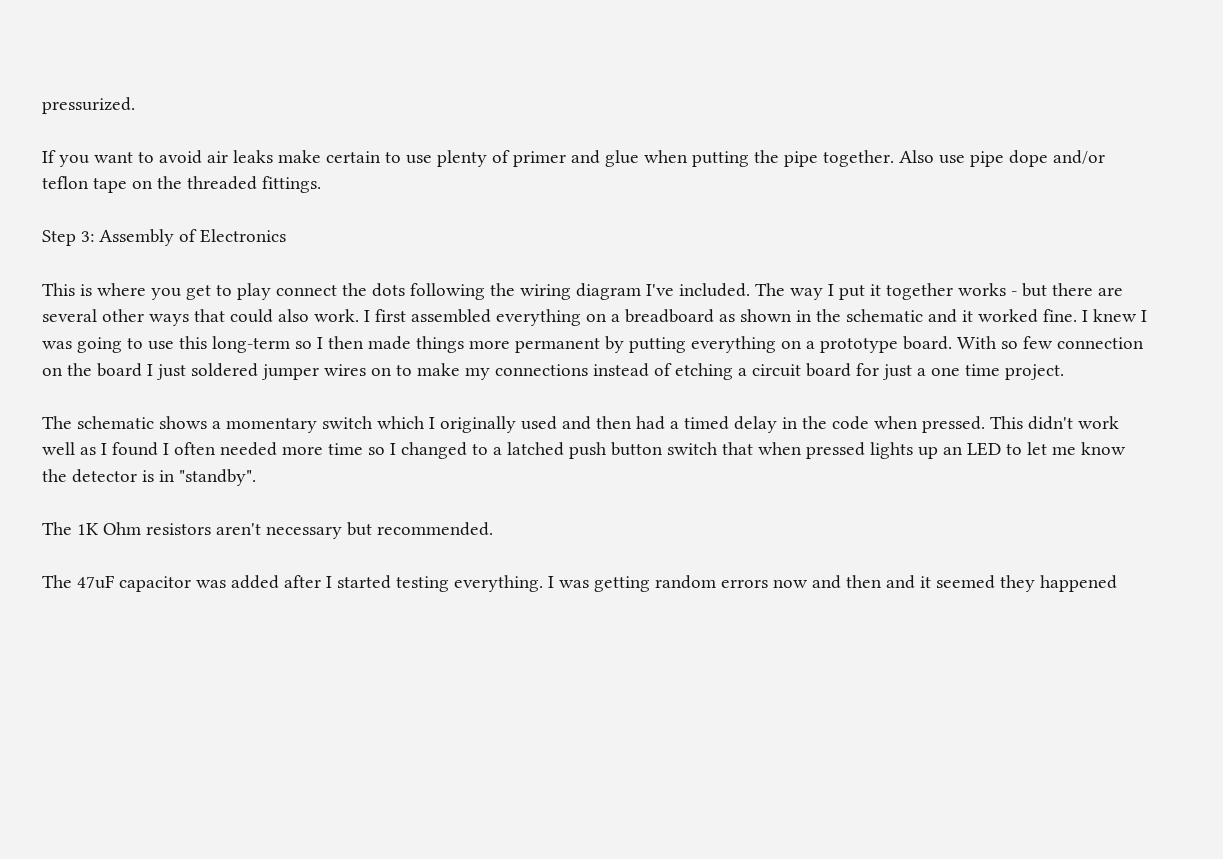pressurized.

If you want to avoid air leaks make certain to use plenty of primer and glue when putting the pipe together. Also use pipe dope and/or teflon tape on the threaded fittings.

Step 3: Assembly of Electronics

This is where you get to play connect the dots following the wiring diagram I've included. The way I put it together works - but there are several other ways that could also work. I first assembled everything on a breadboard as shown in the schematic and it worked fine. I knew I was going to use this long-term so I then made things more permanent by putting everything on a prototype board. With so few connection on the board I just soldered jumper wires on to make my connections instead of etching a circuit board for just a one time project.

The schematic shows a momentary switch which I originally used and then had a timed delay in the code when pressed. This didn't work well as I found I often needed more time so I changed to a latched push button switch that when pressed lights up an LED to let me know the detector is in "standby".

The 1K Ohm resistors aren't necessary but recommended.

The 47uF capacitor was added after I started testing everything. I was getting random errors now and then and it seemed they happened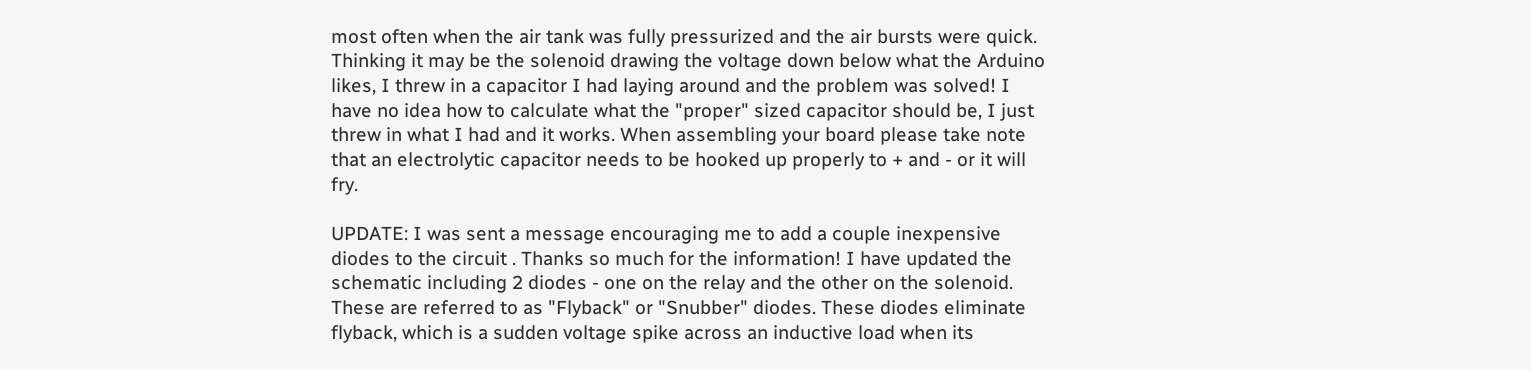most often when the air tank was fully pressurized and the air bursts were quick. Thinking it may be the solenoid drawing the voltage down below what the Arduino likes, I threw in a capacitor I had laying around and the problem was solved! I have no idea how to calculate what the "proper" sized capacitor should be, I just threw in what I had and it works. When assembling your board please take note that an electrolytic capacitor needs to be hooked up properly to + and - or it will fry.

UPDATE: I was sent a message encouraging me to add a couple inexpensive diodes to the circuit . Thanks so much for the information! I have updated the schematic including 2 diodes - one on the relay and the other on the solenoid. These are referred to as "Flyback" or "Snubber" diodes. These diodes eliminate flyback, which is a sudden voltage spike across an inductive load when its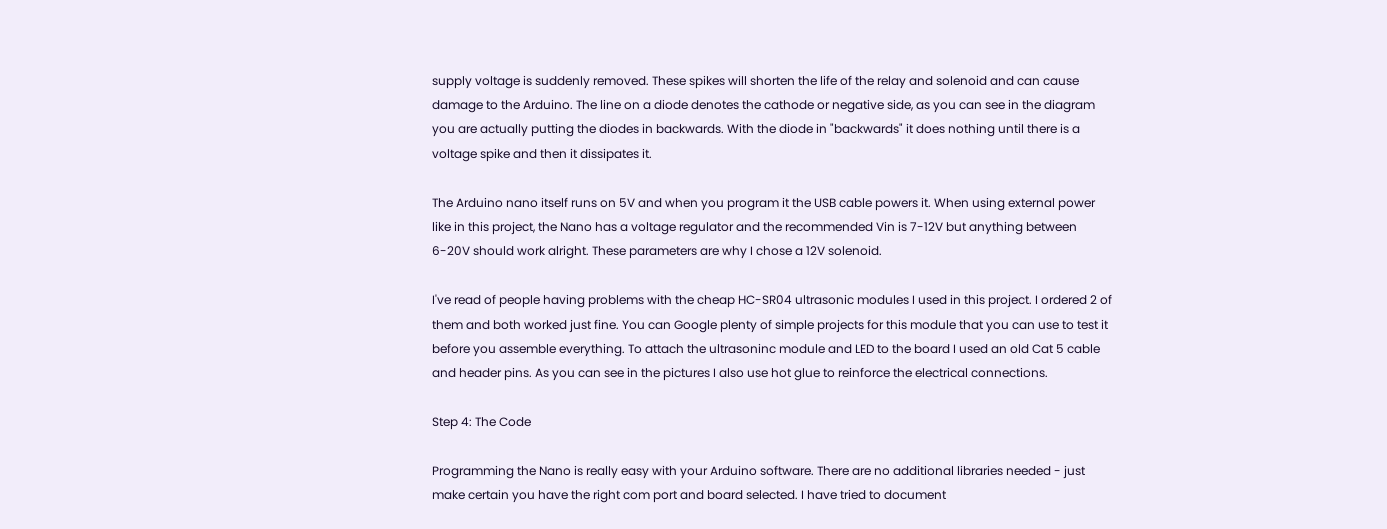supply voltage is suddenly removed. These spikes will shorten the life of the relay and solenoid and can cause damage to the Arduino. The line on a diode denotes the cathode or negative side, as you can see in the diagram you are actually putting the diodes in backwards. With the diode in "backwards" it does nothing until there is a voltage spike and then it dissipates it.

The Arduino nano itself runs on 5V and when you program it the USB cable powers it. When using external power like in this project, the Nano has a voltage regulator and the recommended Vin is 7-12V but anything between 6-20V should work alright. These parameters are why I chose a 12V solenoid.

I've read of people having problems with the cheap HC-SR04 ultrasonic modules I used in this project. I ordered 2 of them and both worked just fine. You can Google plenty of simple projects for this module that you can use to test it before you assemble everything. To attach the ultrasoninc module and LED to the board I used an old Cat 5 cable and header pins. As you can see in the pictures I also use hot glue to reinforce the electrical connections.

Step 4: The Code

Programming the Nano is really easy with your Arduino software. There are no additional libraries needed - just make certain you have the right com port and board selected. I have tried to document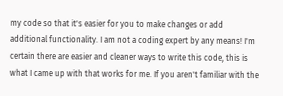my code so that it's easier for you to make changes or add additional functionality. I am not a coding expert by any means! I'm certain there are easier and cleaner ways to write this code, this is what I came up with that works for me. If you aren't familiar with the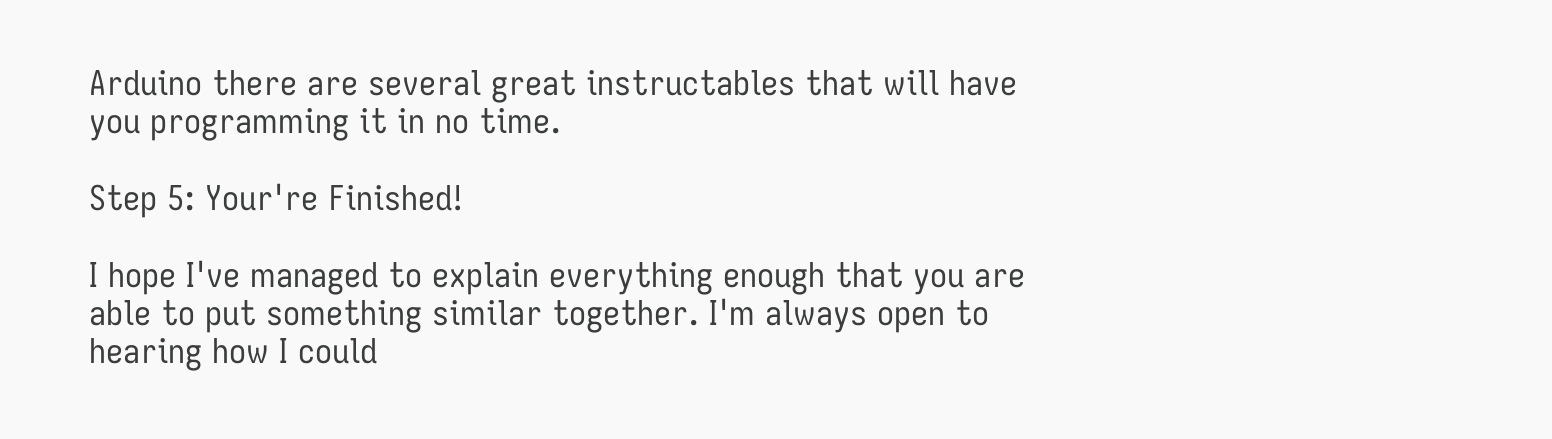Arduino there are several great instructables that will have you programming it in no time.

Step 5: Your're Finished!

I hope I've managed to explain everything enough that you are able to put something similar together. I'm always open to hearing how I could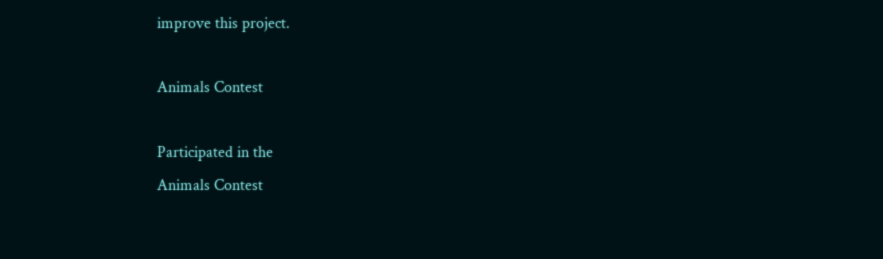improve this project.

Animals Contest

Participated in the
Animals Contest